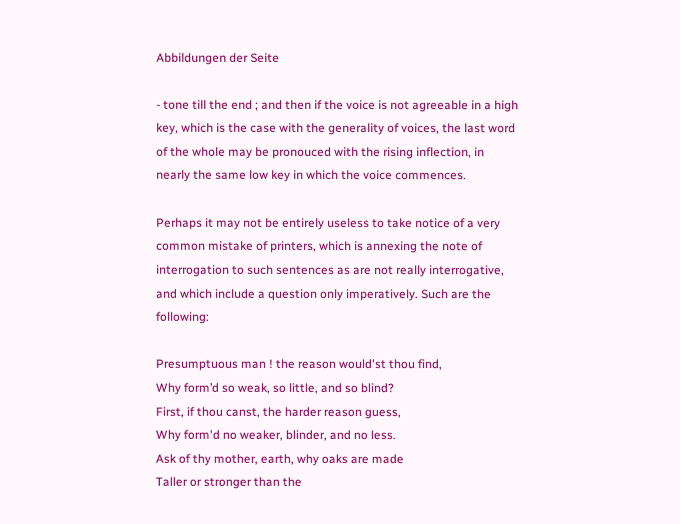Abbildungen der Seite

- tone till the end ; and then if the voice is not agreeable in a high key, which is the case with the generality of voices, the last word of the whole may be pronouced with the rising inflection, in nearly the same low key in which the voice commences.

Perhaps it may not be entirely useless to take notice of a very common mistake of printers, which is annexing the note of interrogation to such sentences as are not really interrogative, and which include a question only imperatively. Such are the following:

Presumptuous man ! the reason would'st thou find,
Why form’d so weak, so little, and so blind?
First, if thou canst, the harder reason guess,
Why form'd no weaker, blinder, and no less.
Ask of thy mother, earth, why oaks are made
Taller or stronger than the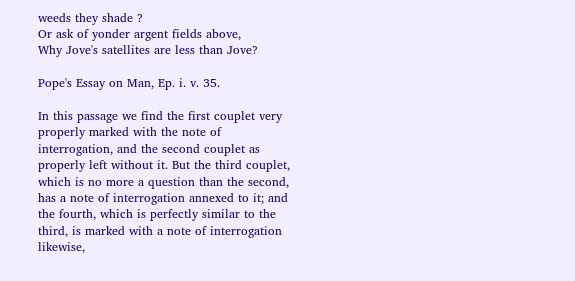weeds they shade ?
Or ask of yonder argent fields above,
Why Jove's satellites are less than Jove?

Pope's Essay on Man, Ep. i. v. 35.

In this passage we find the first couplet very properly marked with the note of interrogation, and the second couplet as properly left without it. But the third couplet, which is no more a question than the second, has a note of interrogation annexed to it; and the fourth, which is perfectly similar to the third, is marked with a note of interrogation likewise,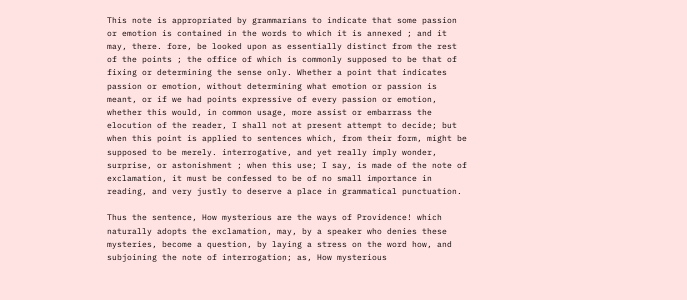This note is appropriated by grammarians to indicate that some passion or emotion is contained in the words to which it is annexed ; and it may, there. fore, be looked upon as essentially distinct from the rest of the points ; the office of which is commonly supposed to be that of fixing or determining the sense only. Whether a point that indicates passion or emotion, without determining what emotion or passion is meant, or if we had points expressive of every passion or emotion, whether this would, in common usage, more assist or embarrass the elocution of the reader, I shall not at present attempt to decide; but when this point is applied to sentences which, from their form, might be supposed to be merely. interrogative, and yet really imply wonder, surprise, or astonishment ; when this use; I say, is made of the note of exclamation, it must be confessed to be of no small importance in reading, and very justly to deserve a place in grammatical punctuation.

Thus the sentence, How mysterious are the ways of Providence! which naturally adopts the exclamation, may, by a speaker who denies these mysteries, become a question, by laying a stress on the word how, and subjoining the note of interrogation; as, How mysterious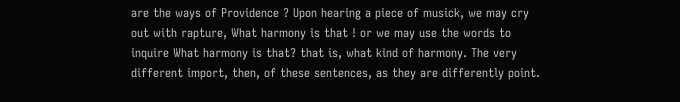are the ways of Providence ? Upon hearing a piece of musick, we may cry out with rapture, What harmony is that ! or we may use the words to inquire What harmony is that? that is, what kind of harmony. The very different import, then, of these sentences, as they are differently point.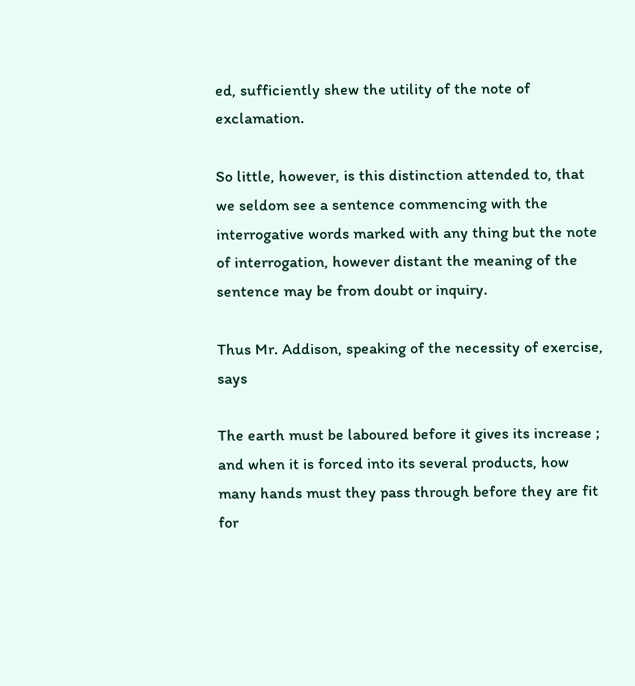ed, sufficiently shew the utility of the note of exclamation.

So little, however, is this distinction attended to, that we seldom see a sentence commencing with the interrogative words marked with any thing but the note of interrogation, however distant the meaning of the sentence may be from doubt or inquiry.

Thus Mr. Addison, speaking of the necessity of exercise, says

The earth must be laboured before it gives its increase ; and when it is forced into its several products, how many hands must they pass through before they are fit for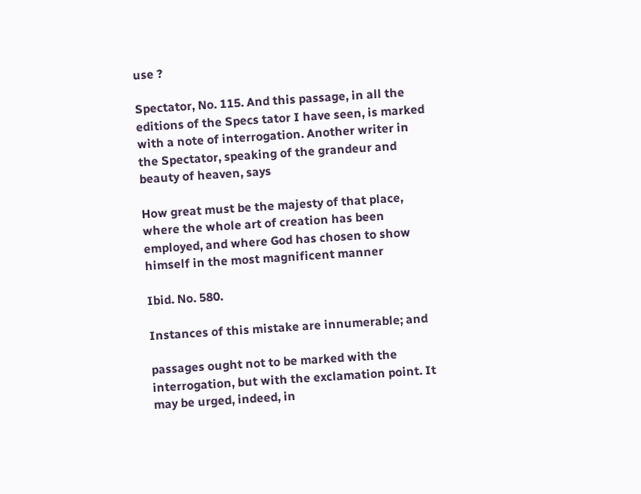use ?

Spectator, No. 115. And this passage, in all the editions of the Specs tator I have seen, is marked with a note of interrogation. Another writer in the Spectator, speaking of the grandeur and beauty of heaven, says

How great must be the majesty of that place, where the whole art of creation has been employed, and where God has chosen to show himself in the most magnificent manner

Ibid. No. 580.

Instances of this mistake are innumerable; and

passages ought not to be marked with the interrogation, but with the exclamation point. It may be urged, indeed, in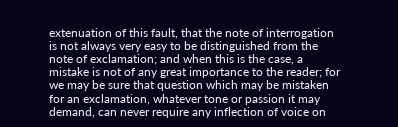extenuation of this fault, that the note of interrogation is not always very easy to be distinguished from the note of exclamation; and when this is the case, a mistake is not of any great importance to the reader; for we may be sure that question which may be mistaken for an exclamation, whatever tone or passion it may demand, can never require any inflection of voice on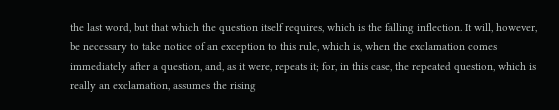the last word, but that which the question itself requires, which is the falling inflection. It will, however, be necessary to take notice of an exception to this rule, which is, when the exclamation comes immediately after a question, and, as it were, repeats it; for, in this case, the repeated question, which is really an exclamation, assumes the rising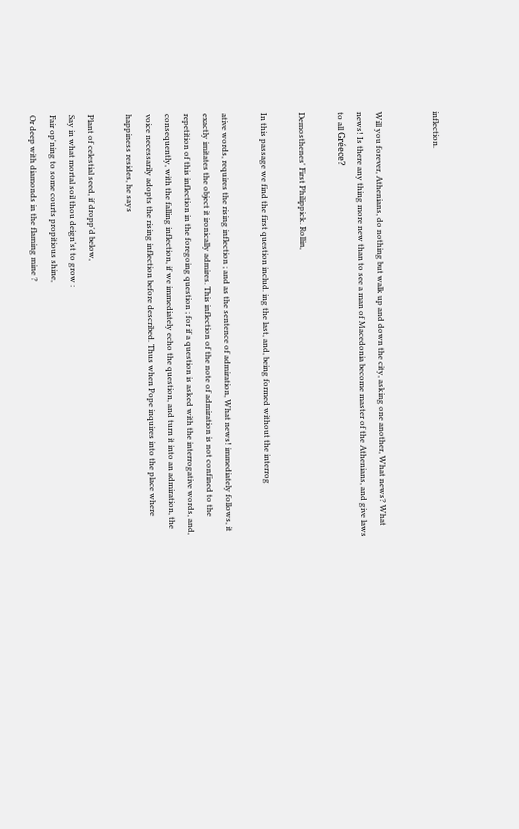inflection.


Will you forever, Athenians, do nothing but walk up and down the city, asking one another, What news? What news! Is there any thing more new than to see a man of Macedonia become master of the Athenians, and give laws to all Gréece?

Demosthenes' First Philippick. Rollin,

In this passage we find the first question includ. ing the last, and, being formed without the interrog

ative words, requires the rising inflection ; and as the sentence of admiration, What news! immediately follows, it exactly imitates the object it ironically admires. This inflection of the note of admiration is not confined to the repetition of this inflection in the foregoing question ; for if a question is asked with the interrogative words, and, consequently, with the falling inflection, if we immediately echo the question, and turn it into an admiration, the voice necessarily adopts the rising inflection before described. Thus when Pope inquires into the place where happiness resides, he says

Plant of celestial seed, if dropp'd below,
Say in what mortal soil thou deign’st to grow :
Fair op'ning to some courts propitious shine,
Or deep with diamonds in the flaming mine ?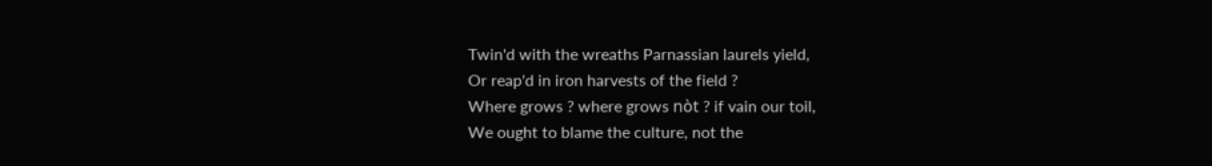Twin'd with the wreaths Parnassian laurels yield,
Or reap'd in iron harvests of the field ?
Where grows ? where grows nòt ? if vain our toil,
We ought to blame the culture, not the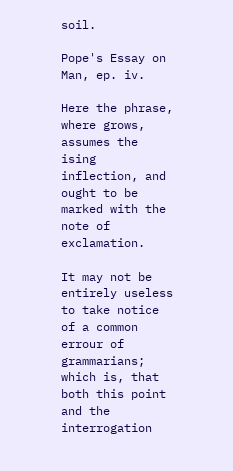soil.

Pope's Essay on Man, ep. iv.

Here the phrase, where grows, assumes the ising inflection, and ought to be marked with the note of exclamation.

It may not be entirely useless to take notice of a common errour of grammarians; which is, that both this point and the interrogation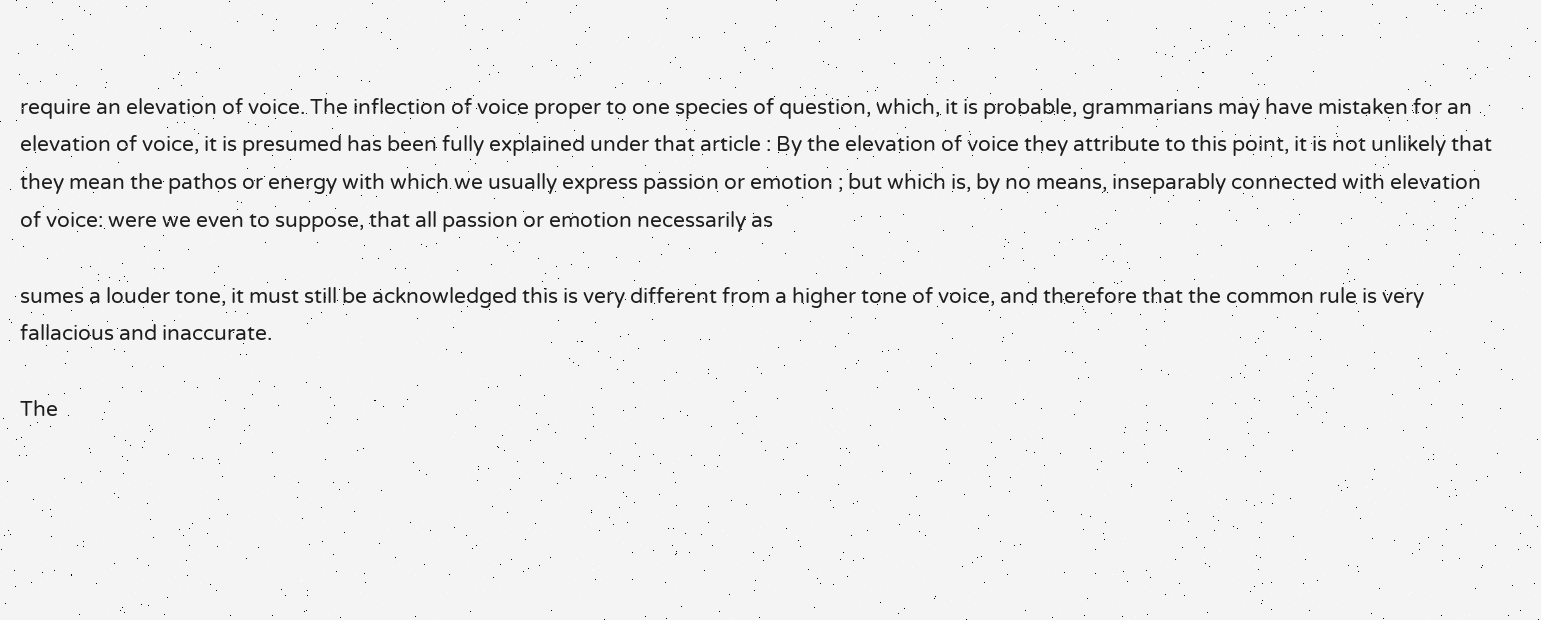require an elevation of voice. The inflection of voice proper to one species of question, which, it is probable, grammarians may have mistaken for an elevation of voice, it is presumed has been fully explained under that article : By the elevation of voice they attribute to this point, it is not unlikely that they mean the pathos or energy with which we usually express passion or emotion ; but which is, by no means, inseparably connected with elevation of voice: were we even to suppose, that all passion or emotion necessarily as

sumes a louder tone, it must still be acknowledged this is very different from a higher tone of voice, and therefore that the common rule is very fallacious and inaccurate.

The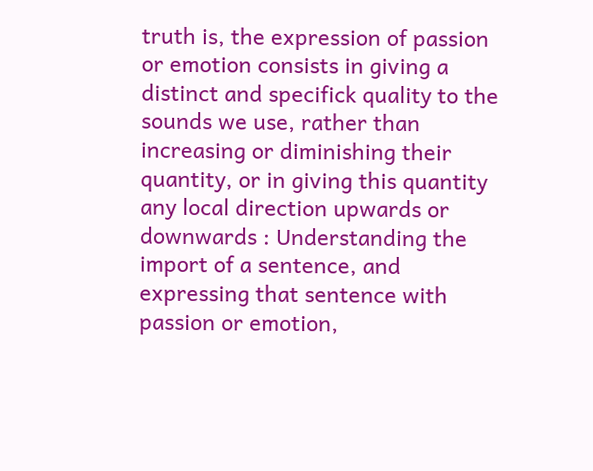truth is, the expression of passion or emotion consists in giving a distinct and specifick quality to the sounds we use, rather than increasing or diminishing their quantity, or in giving this quantity any local direction upwards or downwards : Understanding the import of a sentence, and expressing that sentence with passion or emotion,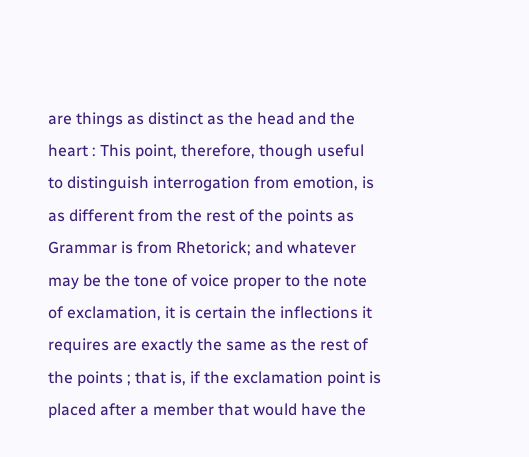are things as distinct as the head and the heart : This point, therefore, though useful to distinguish interrogation from emotion, is as different from the rest of the points as Grammar is from Rhetorick; and whatever may be the tone of voice proper to the note of exclamation, it is certain the inflections it requires are exactly the same as the rest of the points ; that is, if the exclamation point is placed after a member that would have the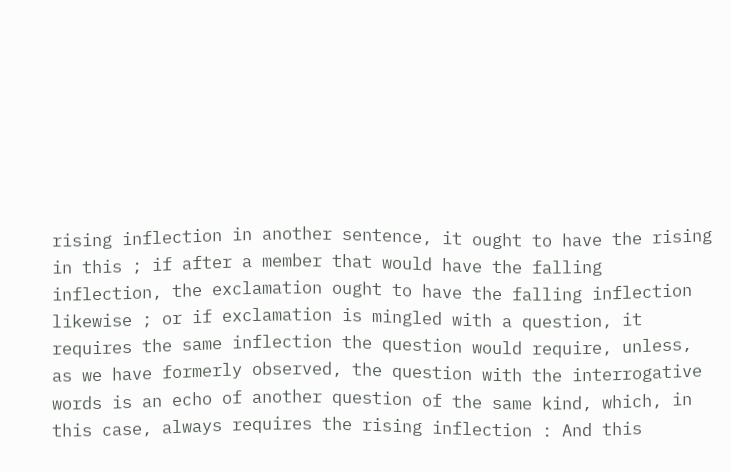rising inflection in another sentence, it ought to have the rising in this ; if after a member that would have the falling inflection, the exclamation ought to have the falling inflection likewise ; or if exclamation is mingled with a question, it requires the same inflection the question would require, unless, as we have formerly observed, the question with the interrogative words is an echo of another question of the same kind, which, in this case, always requires the rising inflection : And this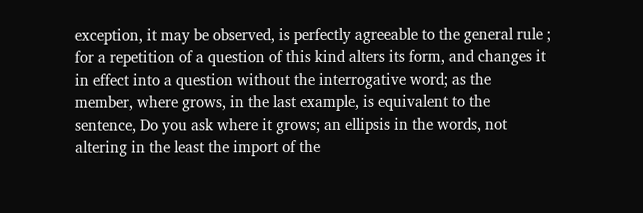exception, it may be observed, is perfectly agreeable to the general rule ; for a repetition of a question of this kind alters its form, and changes it in effect into a question without the interrogative word; as the member, where grows, in the last example, is equivalent to the sentence, Do you ask where it grows; an ellipsis in the words, not altering in the least the import of the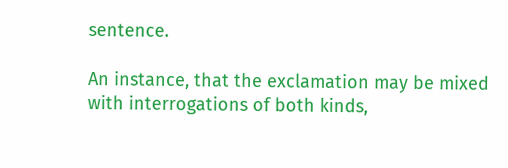sentence.

An instance, that the exclamation may be mixed with interrogations of both kinds,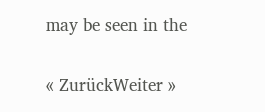may be seen in the

« ZurückWeiter »